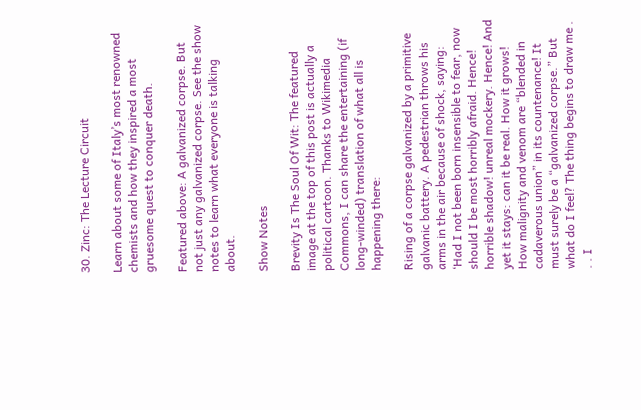30. Zinc: The Lecture Circuit

Learn about some of Italy’s most renowned chemists and how they inspired a most gruesome quest to conquer death.

Featured above: A galvanized corpse. But not just any galvanized corpse. See the show notes to learn what everyone is talking about.

Show Notes

Brevity Is The Soul Of Wit: The featured image at the top of this post is actually a political cartoon. Thanks to Wikimedia Commons, I can share the entertaining (if long-winded) translation of what all is happening there:

Rising of a corpse galvanized by a primitive galvanic battery. A pedestrian throws his arms in the air because of shock, saying: ‘Had I not been born insensible to fear, now should I be most horribly afraid. Hence! horrible shadow! unreal mockery. Hence! And yet it stays: can it be real. How it grows! How malignity and venom are “blended in cadaverous union” in its countenance! It must surely be a “galvanized corpse.” But what do I feel? The thing begins to draw me . . . I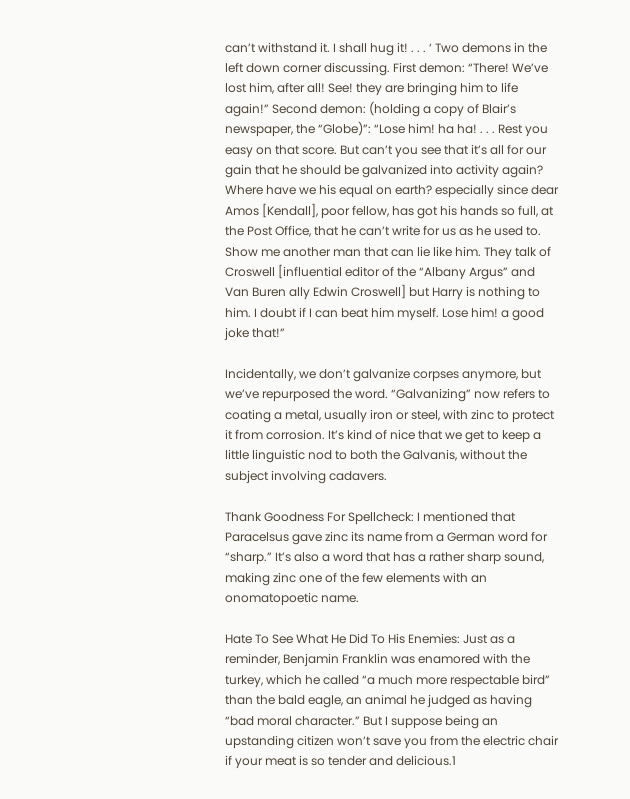can’t withstand it. I shall hug it! . . . ‘ Two demons in the left down corner discussing. First demon: “There! We’ve lost him, after all! See! they are bringing him to life again!” Second demon: (holding a copy of Blair’s newspaper, the “Globe)”: “Lose him! ha ha! . . . Rest you easy on that score. But can’t you see that it’s all for our gain that he should be galvanized into activity again? Where have we his equal on earth? especially since dear Amos [Kendall], poor fellow, has got his hands so full, at the Post Office, that he can’t write for us as he used to. Show me another man that can lie like him. They talk of Croswell [influential editor of the “Albany Argus” and Van Buren ally Edwin Croswell] but Harry is nothing to him. I doubt if I can beat him myself. Lose him! a good joke that!”

Incidentally, we don’t galvanize corpses anymore, but we’ve repurposed the word. “Galvanizing” now refers to coating a metal, usually iron or steel, with zinc to protect it from corrosion. It’s kind of nice that we get to keep a little linguistic nod to both the Galvanis, without the subject involving cadavers.

Thank Goodness For Spellcheck: I mentioned that Paracelsus gave zinc its name from a German word for “sharp.” It’s also a word that has a rather sharp sound, making zinc one of the few elements with an onomatopoetic name.

Hate To See What He Did To His Enemies: Just as a reminder, Benjamin Franklin was enamored with the turkey, which he called “a much more respectable bird” than the bald eagle, an animal he judged as having “bad moral character.” But I suppose being an upstanding citizen won’t save you from the electric chair if your meat is so tender and delicious.1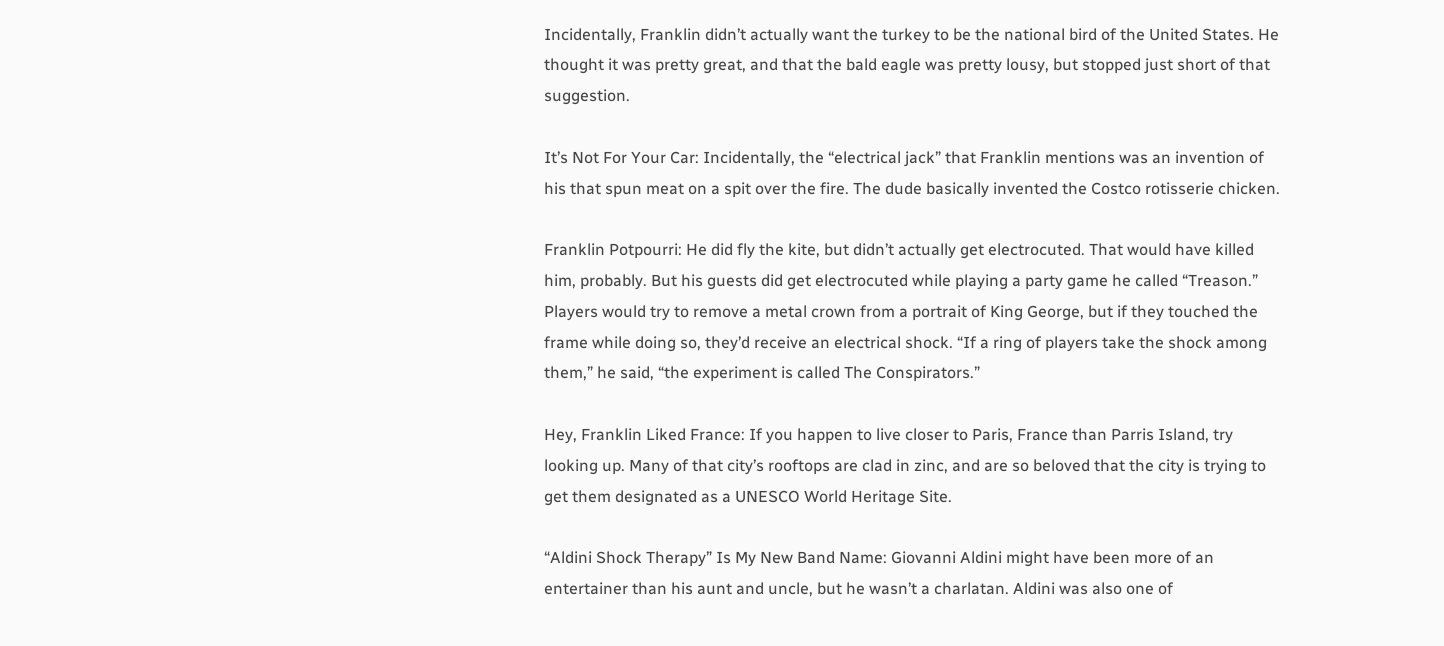Incidentally, Franklin didn’t actually want the turkey to be the national bird of the United States. He thought it was pretty great, and that the bald eagle was pretty lousy, but stopped just short of that suggestion.

It’s Not For Your Car: Incidentally, the “electrical jack” that Franklin mentions was an invention of his that spun meat on a spit over the fire. The dude basically invented the Costco rotisserie chicken.

Franklin Potpourri: He did fly the kite, but didn’t actually get electrocuted. That would have killed him, probably. But his guests did get electrocuted while playing a party game he called “Treason.” Players would try to remove a metal crown from a portrait of King George, but if they touched the frame while doing so, they’d receive an electrical shock. “If a ring of players take the shock among them,” he said, “the experiment is called The Conspirators.”

Hey, Franklin Liked France: If you happen to live closer to Paris, France than Parris Island, try looking up. Many of that city’s rooftops are clad in zinc, and are so beloved that the city is trying to get them designated as a UNESCO World Heritage Site.

“Aldini Shock Therapy” Is My New Band Name: Giovanni Aldini might have been more of an entertainer than his aunt and uncle, but he wasn’t a charlatan. Aldini was also one of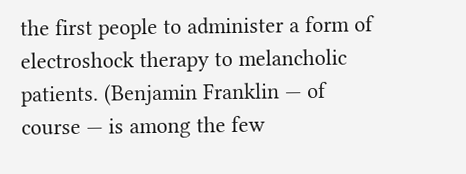the first people to administer a form of electroshock therapy to melancholic patients. (Benjamin Franklin — of course — is among the few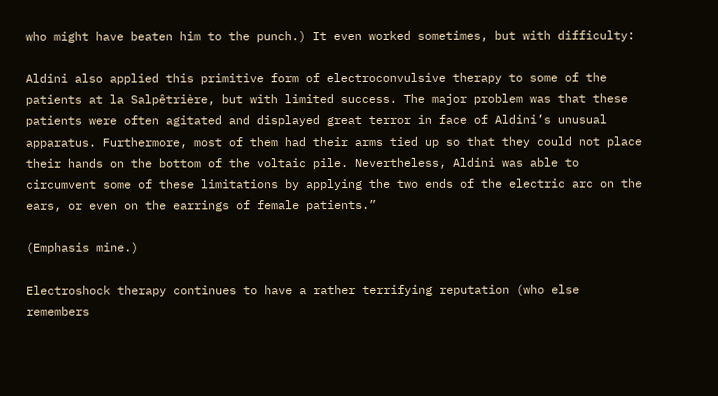who might have beaten him to the punch.) It even worked sometimes, but with difficulty:

Aldini also applied this primitive form of electroconvulsive therapy to some of the patients at la Salpêtrière, but with limited success. The major problem was that these patients were often agitated and displayed great terror in face of Aldini’s unusual apparatus. Furthermore, most of them had their arms tied up so that they could not place their hands on the bottom of the voltaic pile. Nevertheless, Aldini was able to circumvent some of these limitations by applying the two ends of the electric arc on the ears, or even on the earrings of female patients.”

(Emphasis mine.)

Electroshock therapy continues to have a rather terrifying reputation (who else remembers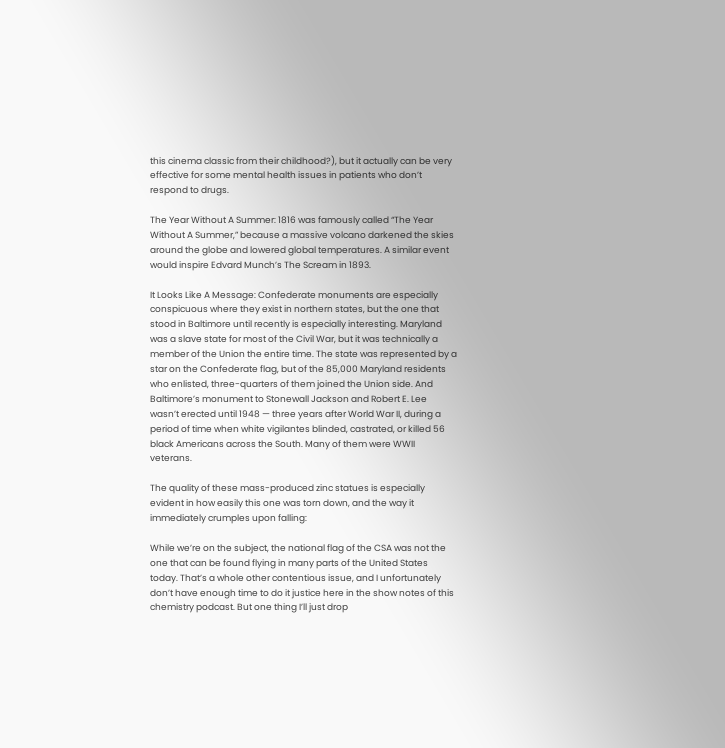this cinema classic from their childhood?), but it actually can be very effective for some mental health issues in patients who don’t respond to drugs.

The Year Without A Summer: 1816 was famously called “The Year Without A Summer,” because a massive volcano darkened the skies around the globe and lowered global temperatures. A similar event would inspire Edvard Munch’s The Scream in 1893.

It Looks Like A Message: Confederate monuments are especially conspicuous where they exist in northern states, but the one that stood in Baltimore until recently is especially interesting. Maryland was a slave state for most of the Civil War, but it was technically a member of the Union the entire time. The state was represented by a star on the Confederate flag, but of the 85,000 Maryland residents who enlisted, three-quarters of them joined the Union side. And Baltimore’s monument to Stonewall Jackson and Robert E. Lee wasn’t erected until 1948 — three years after World War II, during a period of time when white vigilantes blinded, castrated, or killed 56 black Americans across the South. Many of them were WWII veterans.

The quality of these mass-produced zinc statues is especially evident in how easily this one was torn down, and the way it immediately crumples upon falling:

While we’re on the subject, the national flag of the CSA was not the one that can be found flying in many parts of the United States today. That’s a whole other contentious issue, and I unfortunately don’t have enough time to do it justice here in the show notes of this chemistry podcast. But one thing I’ll just drop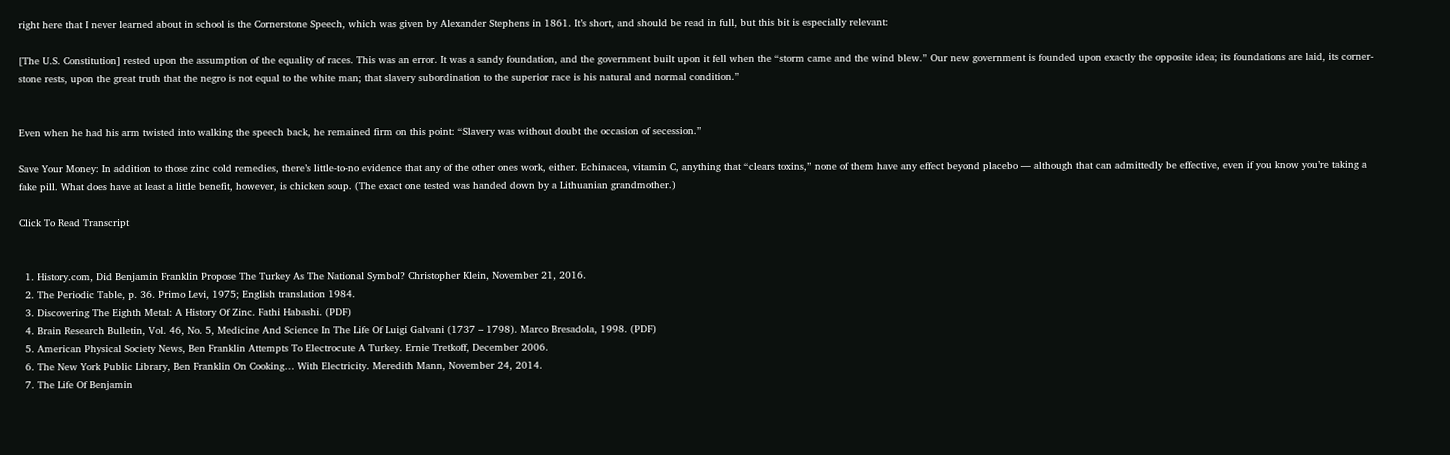right here that I never learned about in school is the Cornerstone Speech, which was given by Alexander Stephens in 1861. It’s short, and should be read in full, but this bit is especially relevant:

[The U.S. Constitution] rested upon the assumption of the equality of races. This was an error. It was a sandy foundation, and the government built upon it fell when the “storm came and the wind blew.” Our new government is founded upon exactly the opposite idea; its foundations are laid, its corner-stone rests, upon the great truth that the negro is not equal to the white man; that slavery subordination to the superior race is his natural and normal condition.”


Even when he had his arm twisted into walking the speech back, he remained firm on this point: “Slavery was without doubt the occasion of secession.”

Save Your Money: In addition to those zinc cold remedies, there’s little-to-no evidence that any of the other ones work, either. Echinacea, vitamin C, anything that “clears toxins,” none of them have any effect beyond placebo — although that can admittedly be effective, even if you know you’re taking a fake pill. What does have at least a little benefit, however, is chicken soup. (The exact one tested was handed down by a Lithuanian grandmother.)

Click To Read Transcript


  1. History.com, Did Benjamin Franklin Propose The Turkey As The National Symbol? Christopher Klein, November 21, 2016.
  2. The Periodic Table, p. 36. Primo Levi, 1975; English translation 1984.
  3. Discovering The Eighth Metal: A History Of Zinc. Fathi Habashi. (PDF)
  4. Brain Research Bulletin, Vol. 46, No. 5, Medicine And Science In The Life Of Luigi Galvani (1737 – 1798). Marco Bresadola, 1998. (PDF)
  5. American Physical Society News, Ben Franklin Attempts To Electrocute A Turkey. Ernie Tretkoff, December 2006.
  6. The New York Public Library, Ben Franklin On Cooking… With Electricity. Meredith Mann, November 24, 2014.
  7. The Life Of Benjamin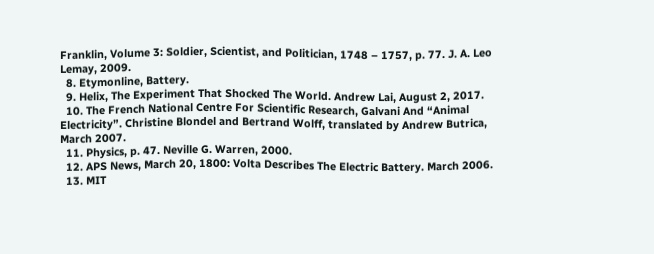Franklin, Volume 3: Soldier, Scientist, and Politician, 1748 – 1757, p. 77. J. A. Leo Lemay, 2009.
  8. Etymonline, Battery.
  9. Helix, The Experiment That Shocked The World. Andrew Lai, August 2, 2017.
  10. The French National Centre For Scientific Research, Galvani And “Animal Electricity”. Christine Blondel and Bertrand Wolff, translated by Andrew Butrica, March 2007.
  11. Physics, p. 47. Neville G. Warren, 2000.
  12. APS News, March 20, 1800: Volta Describes The Electric Battery. March 2006.
  13. MIT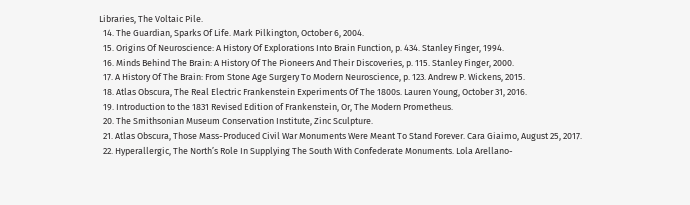Libraries, The Voltaic Pile.
  14. The Guardian, Sparks Of Life. Mark Pilkington, October 6, 2004.
  15. Origins Of Neuroscience: A History Of Explorations Into Brain Function, p. 434. Stanley Finger, 1994.
  16. Minds Behind The Brain: A History Of The Pioneers And Their Discoveries, p. 115. Stanley Finger, 2000.
  17. A History Of The Brain: From Stone Age Surgery To Modern Neuroscience, p. 123. Andrew P. Wickens, 2015.
  18. Atlas Obscura, The Real Electric Frankenstein Experiments Of The 1800s. Lauren Young, October 31, 2016.
  19. Introduction to the 1831 Revised Edition of Frankenstein, Or, The Modern Prometheus.
  20. The Smithsonian Museum Conservation Institute, Zinc Sculpture.
  21. Atlas Obscura, Those Mass-Produced Civil War Monuments Were Meant To Stand Forever. Cara Giaimo, August 25, 2017.
  22. Hyperallergic, The North’s Role In Supplying The South With Confederate Monuments. Lola Arellano-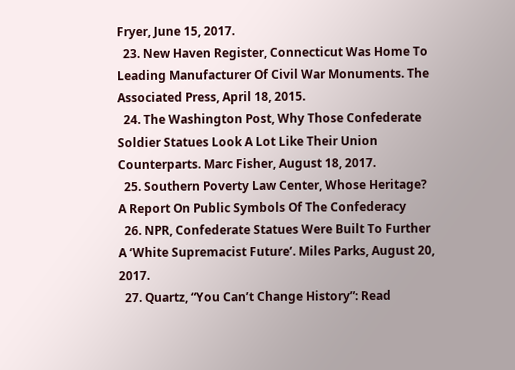Fryer, June 15, 2017.
  23. New Haven Register, Connecticut Was Home To Leading Manufacturer Of Civil War Monuments. The Associated Press, April 18, 2015.
  24. The Washington Post, Why Those Confederate Soldier Statues Look A Lot Like Their Union Counterparts. Marc Fisher, August 18, 2017.
  25. Southern Poverty Law Center, Whose Heritage? A Report On Public Symbols Of The Confederacy
  26. NPR, Confederate Statues Were Built To Further A ‘White Supremacist Future’. Miles Parks, August 20, 2017.
  27. Quartz, “You Can’t Change History”: Read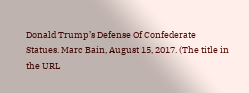Donald Trump’s Defense Of Confederate Statues. Marc Bain, August 15, 2017. (The title in the URL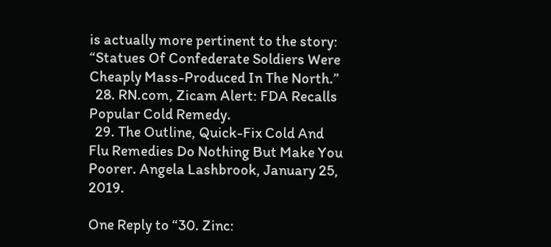is actually more pertinent to the story: “Statues Of Confederate Soldiers Were Cheaply Mass-Produced In The North.”
  28. RN.com, Zicam Alert: FDA Recalls Popular Cold Remedy.
  29. The Outline, Quick-Fix Cold And Flu Remedies Do Nothing But Make You Poorer. Angela Lashbrook, January 25, 2019.

One Reply to “30. Zinc: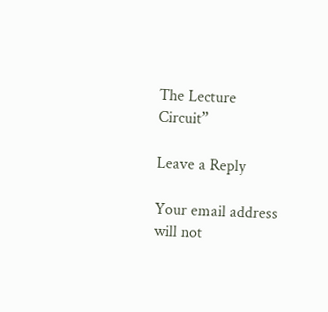The Lecture Circuit”

Leave a Reply

Your email address will not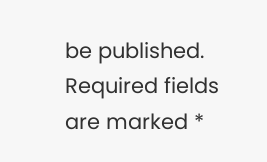be published. Required fields are marked *